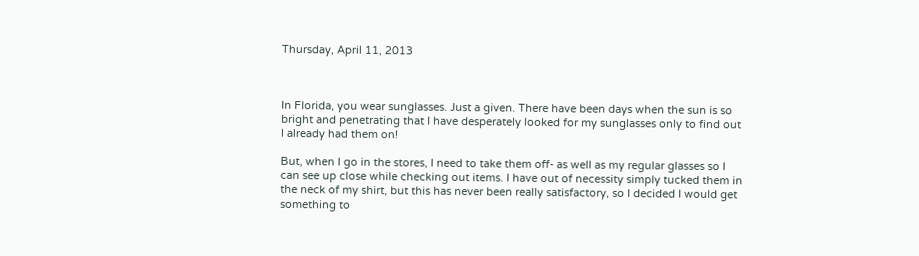Thursday, April 11, 2013



In Florida, you wear sunglasses. Just a given. There have been days when the sun is so bright and penetrating that I have desperately looked for my sunglasses only to find out I already had them on!

But, when I go in the stores, I need to take them off- as well as my regular glasses so I can see up close while checking out items. I have out of necessity simply tucked them in the neck of my shirt, but this has never been really satisfactory, so I decided I would get something to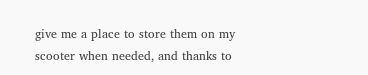give me a place to store them on my scooter when needed, and thanks to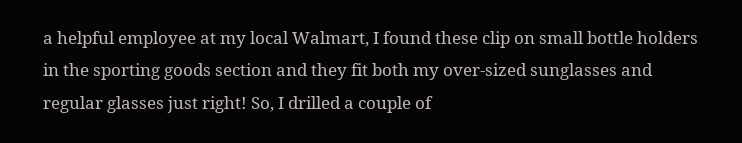a helpful employee at my local Walmart, I found these clip on small bottle holders in the sporting goods section and they fit both my over-sized sunglasses and regular glasses just right! So, I drilled a couple of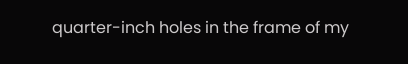quarter-inch holes in the frame of my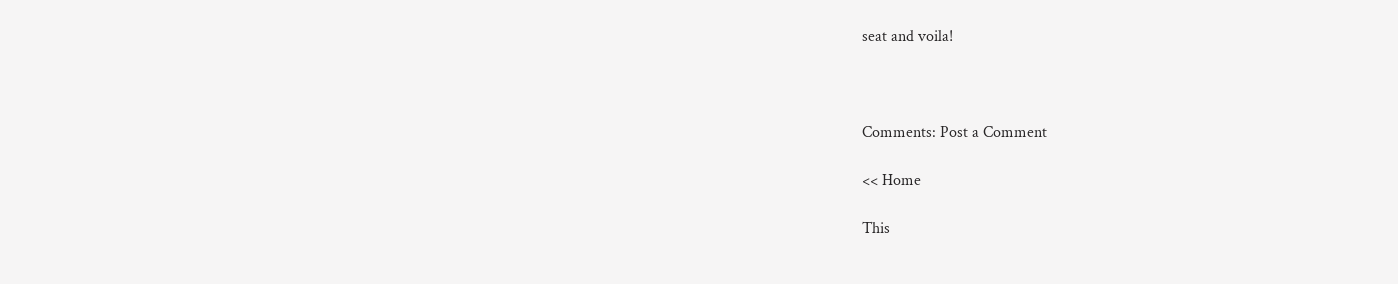seat and voila!



Comments: Post a Comment

<< Home

This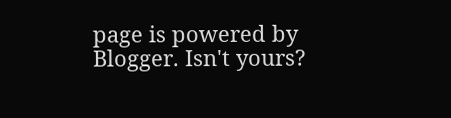page is powered by Blogger. Isn't yours?